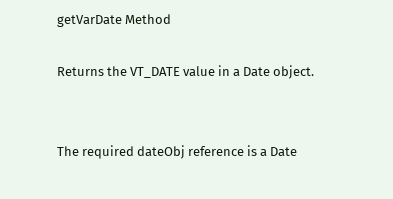getVarDate Method

Returns the VT_DATE value in a Date object.


The required dateObj reference is a Date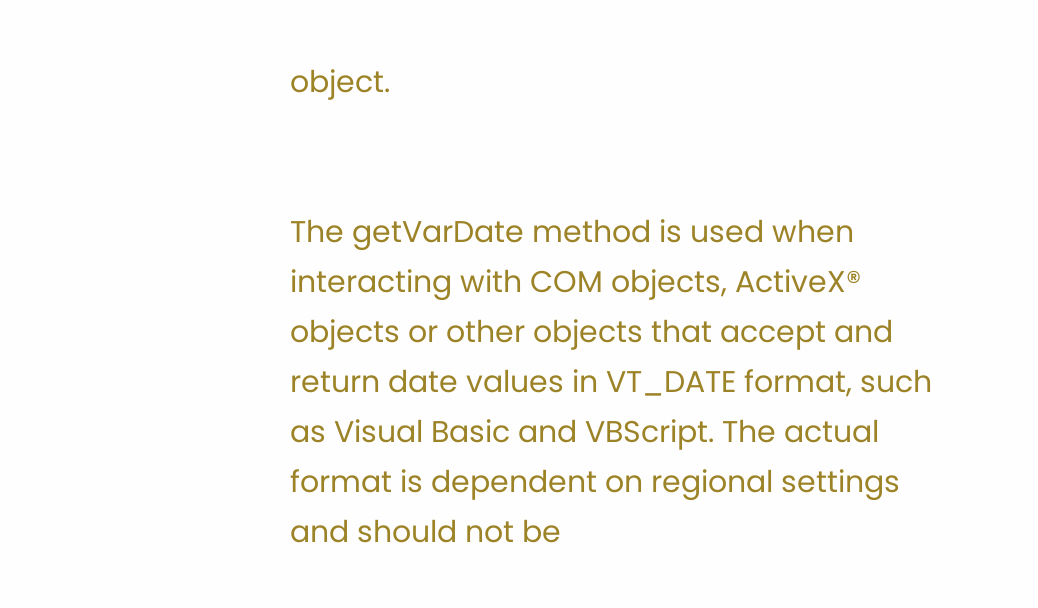object.


The getVarDate method is used when interacting with COM objects, ActiveX® objects or other objects that accept and return date values in VT_DATE format, such as Visual Basic and VBScript. The actual format is dependent on regional settings and should not be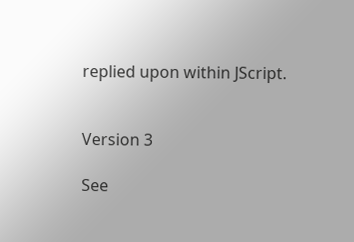replied upon within JScript.


Version 3

See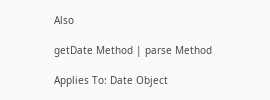Also

getDate Method | parse Method

Applies To: Date Object